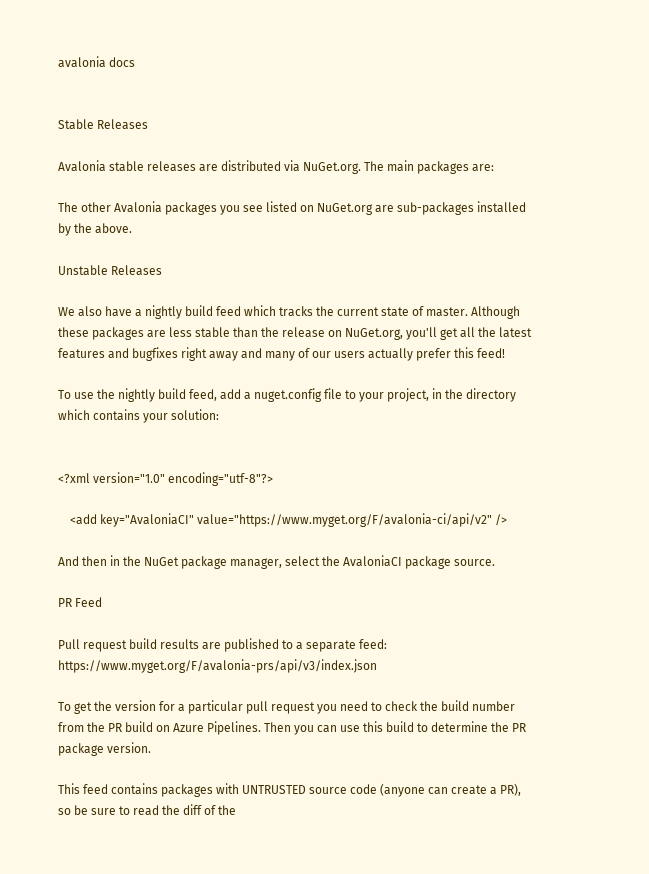avalonia docs


Stable Releases

Avalonia stable releases are distributed via NuGet.org. The main packages are:

The other Avalonia packages you see listed on NuGet.org are sub-packages installed by the above.

Unstable Releases

We also have a nightly build feed which tracks the current state of master. Although these packages are less stable than the release on NuGet.org, you'll get all the latest features and bugfixes right away and many of our users actually prefer this feed!

To use the nightly build feed, add a nuget.config file to your project, in the directory which contains your solution:


<?xml version="1.0" encoding="utf-8"?>

    <add key="AvaloniaCI" value="https://www.myget.org/F/avalonia-ci/api/v2" />

And then in the NuGet package manager, select the AvaloniaCI package source.

PR Feed

Pull request build results are published to a separate feed: https://www.myget.org/F/avalonia-prs/api/v3/index.json

To get the version for a particular pull request you need to check the build number from the PR build on Azure Pipelines. Then you can use this build to determine the PR package version.

This feed contains packages with UNTRUSTED source code (anyone can create a PR), so be sure to read the diff of the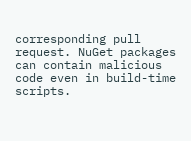corresponding pull request. NuGet packages can contain malicious code even in build-time scripts.